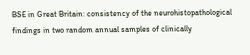BSE in Great Britain: consistency of the neurohistopathological findings in two random annual samples of clinically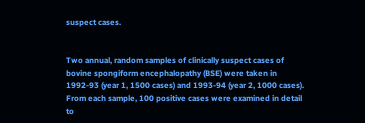suspect cases.


Two annual, random samples of clinically suspect cases of bovine spongiform encephalopathy (BSE) were taken in 1992-93 (year 1, 1500 cases) and 1993-94 (year 2, 1000 cases). From each sample, 100 positive cases were examined in detail to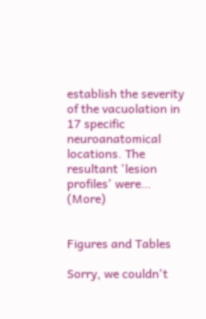establish the severity of the vacuolation in 17 specific neuroanatomical locations. The resultant 'lesion profiles' were… (More)


Figures and Tables

Sorry, we couldn't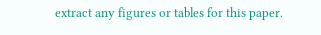extract any figures or tables for this paper.